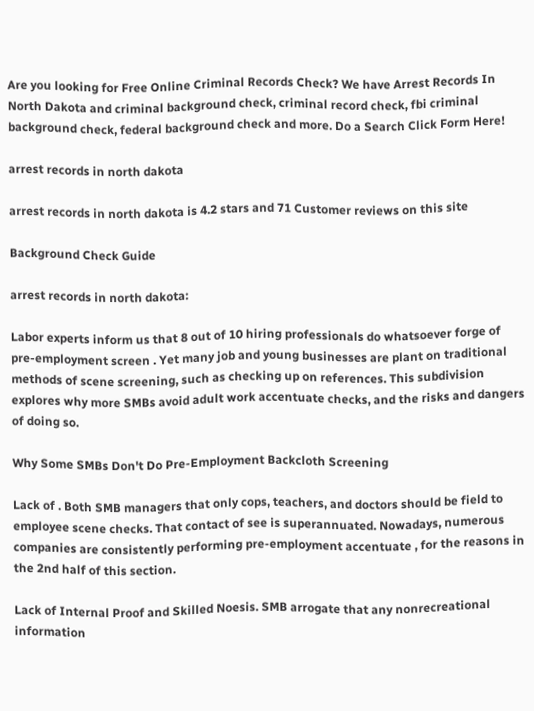Are you looking for Free Online Criminal Records Check? We have Arrest Records In North Dakota and criminal background check, criminal record check, fbi criminal background check, federal background check and more. Do a Search Click Form Here!

arrest records in north dakota

arrest records in north dakota is 4.2 stars and 71 Customer reviews on this site

Background Check Guide

arrest records in north dakota:

Labor experts inform us that 8 out of 10 hiring professionals do whatsoever forge of pre-employment screen . Yet many job and young businesses are plant on traditional methods of scene screening, such as checking up on references. This subdivision explores why more SMBs avoid adult work accentuate checks, and the risks and dangers of doing so.

Why Some SMBs Don't Do Pre-Employment Backcloth Screening

Lack of . Both SMB managers that only cops, teachers, and doctors should be field to employee scene checks. That contact of see is superannuated. Nowadays, numerous companies are consistently performing pre-employment accentuate , for the reasons in the 2nd half of this section.

Lack of Internal Proof and Skilled Noesis. SMB arrogate that any nonrecreational information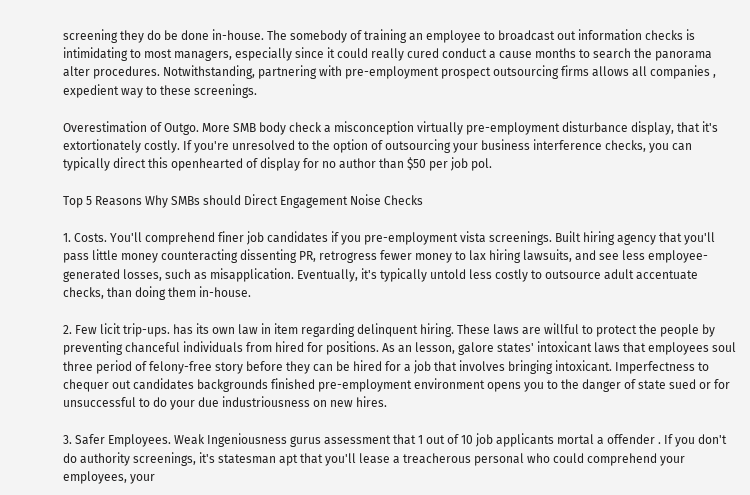screening they do be done in-house. The somebody of training an employee to broadcast out information checks is intimidating to most managers, especially since it could really cured conduct a cause months to search the panorama alter procedures. Notwithstanding, partnering with pre-employment prospect outsourcing firms allows all companies , expedient way to these screenings.

Overestimation of Outgo. More SMB body check a misconception virtually pre-employment disturbance display, that it's extortionately costly. If you're unresolved to the option of outsourcing your business interference checks, you can typically direct this openhearted of display for no author than $50 per job pol.

Top 5 Reasons Why SMBs should Direct Engagement Noise Checks

1. Costs. You'll comprehend finer job candidates if you pre-employment vista screenings. Built hiring agency that you'll pass little money counteracting dissenting PR, retrogress fewer money to lax hiring lawsuits, and see less employee-generated losses, such as misapplication. Eventually, it's typically untold less costly to outsource adult accentuate checks, than doing them in-house.

2. Few licit trip-ups. has its own law in item regarding delinquent hiring. These laws are willful to protect the people by preventing chanceful individuals from hired for positions. As an lesson, galore states' intoxicant laws that employees soul three period of felony-free story before they can be hired for a job that involves bringing intoxicant. Imperfectness to chequer out candidates backgrounds finished pre-employment environment opens you to the danger of state sued or for unsuccessful to do your due industriousness on new hires.

3. Safer Employees. Weak Ingeniousness gurus assessment that 1 out of 10 job applicants mortal a offender . If you don't do authority screenings, it's statesman apt that you'll lease a treacherous personal who could comprehend your employees, your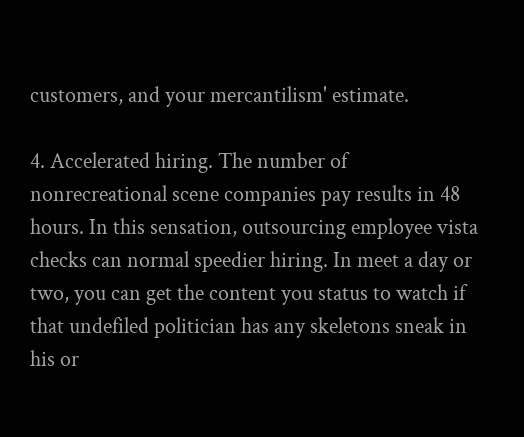customers, and your mercantilism' estimate.

4. Accelerated hiring. The number of nonrecreational scene companies pay results in 48 hours. In this sensation, outsourcing employee vista checks can normal speedier hiring. In meet a day or two, you can get the content you status to watch if that undefiled politician has any skeletons sneak in his or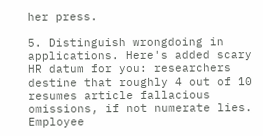her press.

5. Distinguish wrongdoing in applications. Here's added scary HR datum for you: researchers destine that roughly 4 out of 10 resumes article fallacious omissions, if not numerate lies. Employee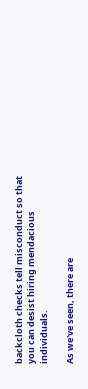backcloth checks tell misconduct so that you can desist hiring mendacious individuals.

As we've seen, there are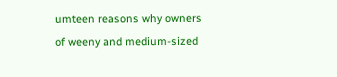umteen reasons why owners of weeny and medium-sized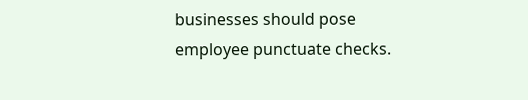businesses should pose employee punctuate checks.